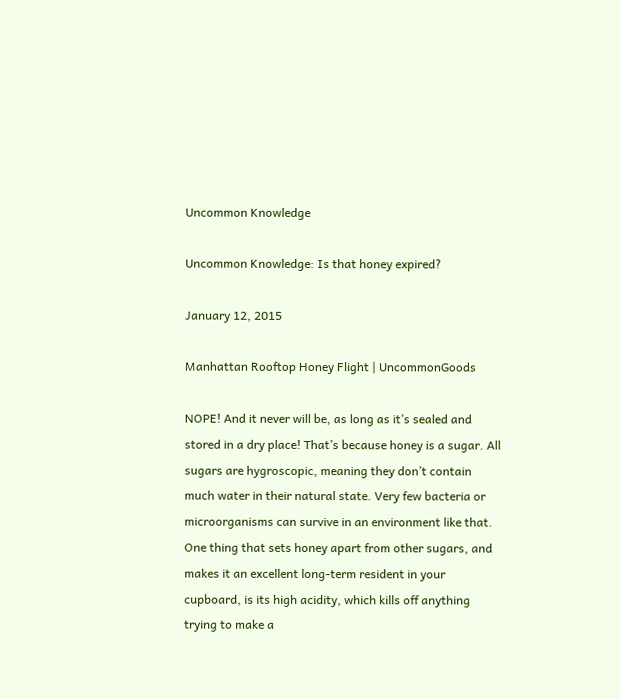Uncommon Knowledge

Uncommon Knowledge: Is that honey expired?

January 12, 2015

Manhattan Rooftop Honey Flight | UncommonGoods

NOPE! And it never will be, as long as it’s sealed and stored in a dry place! That’s because honey is a sugar. All sugars are hygroscopic, meaning they don’t contain much water in their natural state. Very few bacteria or microorganisms can survive in an environment like that. One thing that sets honey apart from other sugars, and makes it an excellent long-term resident in your cupboard, is its high acidity, which kills off anything trying to make a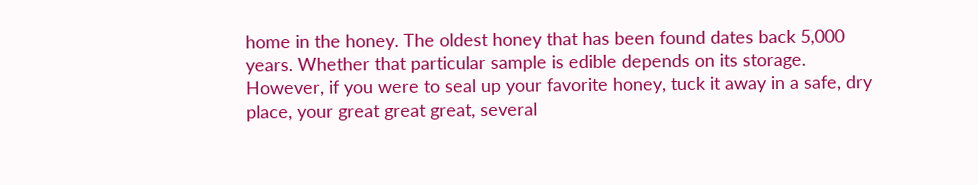home in the honey. The oldest honey that has been found dates back 5,000 years. Whether that particular sample is edible depends on its storage. However, if you were to seal up your favorite honey, tuck it away in a safe, dry place, your great great great, several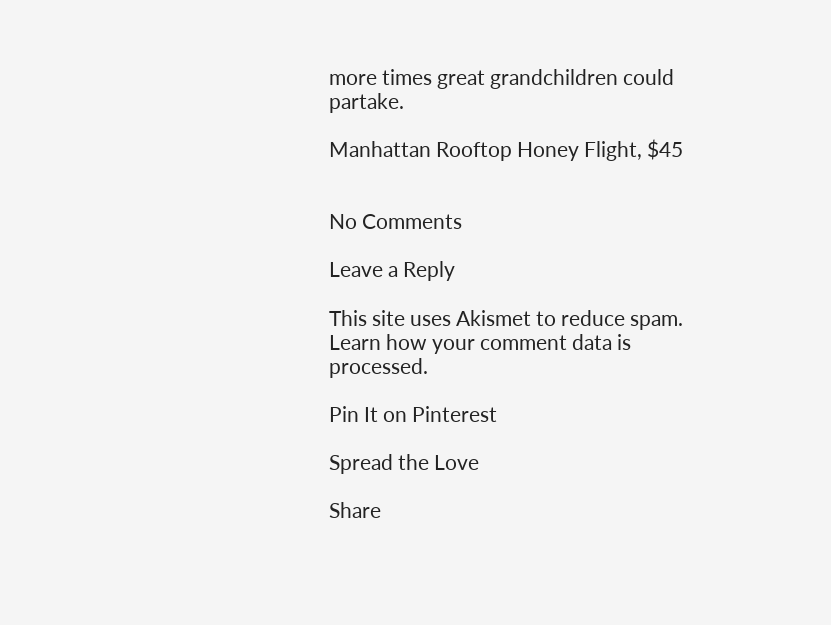more times great grandchildren could partake.

Manhattan Rooftop Honey Flight, $45


No Comments

Leave a Reply

This site uses Akismet to reduce spam. Learn how your comment data is processed.

Pin It on Pinterest

Spread the Love

Share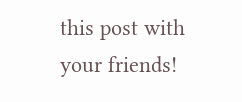this post with your friends!